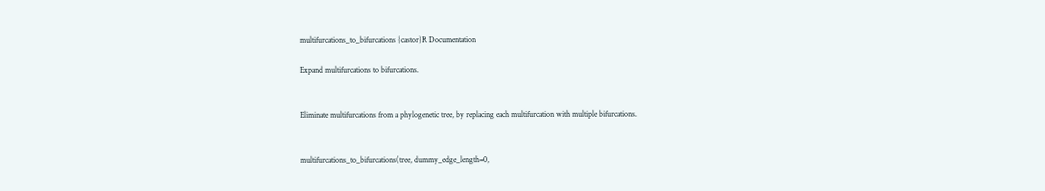multifurcations_to_bifurcations {castor}R Documentation

Expand multifurcations to bifurcations.


Eliminate multifurcations from a phylogenetic tree, by replacing each multifurcation with multiple bifurcations.


multifurcations_to_bifurcations(tree, dummy_edge_length=0,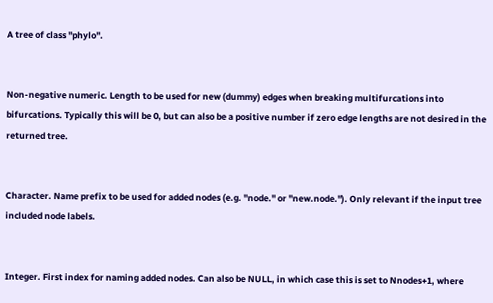A tree of class "phylo".


Non-negative numeric. Length to be used for new (dummy) edges when breaking multifurcations into bifurcations. Typically this will be 0, but can also be a positive number if zero edge lengths are not desired in the returned tree.


Character. Name prefix to be used for added nodes (e.g. "node." or "new.node."). Only relevant if the input tree included node labels.


Integer. First index for naming added nodes. Can also be NULL, in which case this is set to Nnodes+1, where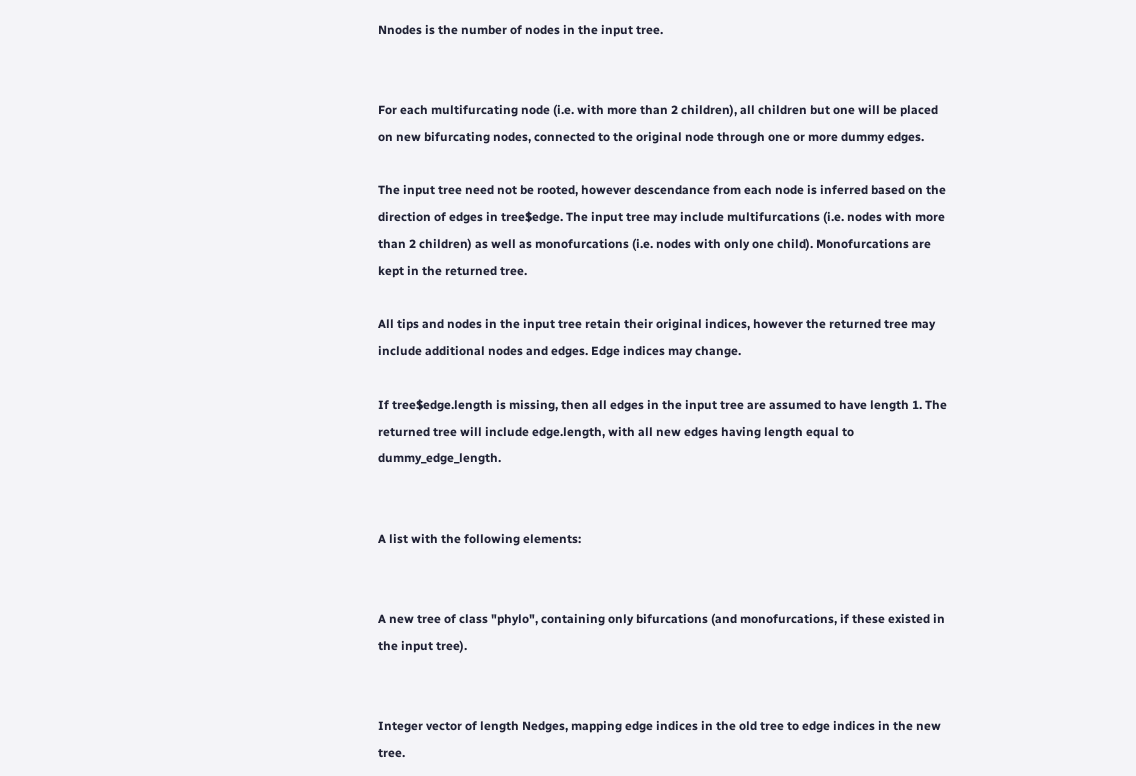Nnodes is the number of nodes in the input tree.


For each multifurcating node (i.e. with more than 2 children), all children but one will be placed on new bifurcating nodes, connected to the original node through one or more dummy edges.

The input tree need not be rooted, however descendance from each node is inferred based on the direction of edges in tree$edge. The input tree may include multifurcations (i.e. nodes with more than 2 children) as well as monofurcations (i.e. nodes with only one child). Monofurcations are kept in the returned tree.

All tips and nodes in the input tree retain their original indices, however the returned tree may include additional nodes and edges. Edge indices may change.

If tree$edge.length is missing, then all edges in the input tree are assumed to have length 1. The returned tree will include edge.length, with all new edges having length equal to dummy_edge_length.


A list with the following elements:


A new tree of class "phylo", containing only bifurcations (and monofurcations, if these existed in the input tree).


Integer vector of length Nedges, mapping edge indices in the old tree to edge indices in the new tree.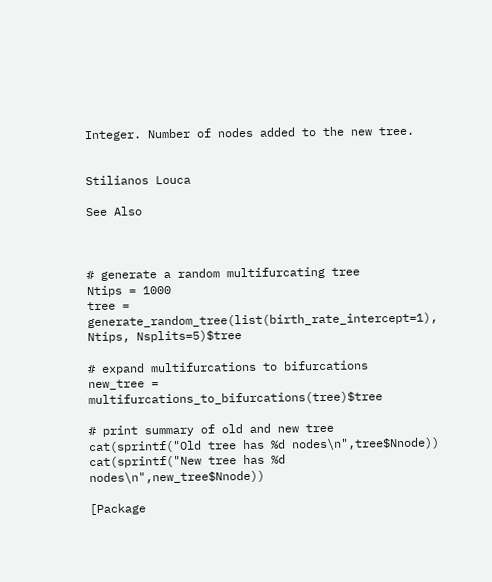Integer. Number of nodes added to the new tree.


Stilianos Louca

See Also



# generate a random multifurcating tree
Ntips = 1000
tree = generate_random_tree(list(birth_rate_intercept=1), Ntips, Nsplits=5)$tree

# expand multifurcations to bifurcations
new_tree = multifurcations_to_bifurcations(tree)$tree

# print summary of old and new tree
cat(sprintf("Old tree has %d nodes\n",tree$Nnode))
cat(sprintf("New tree has %d nodes\n",new_tree$Nnode))

[Package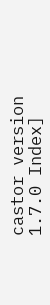castor version 1.7.0 Index]